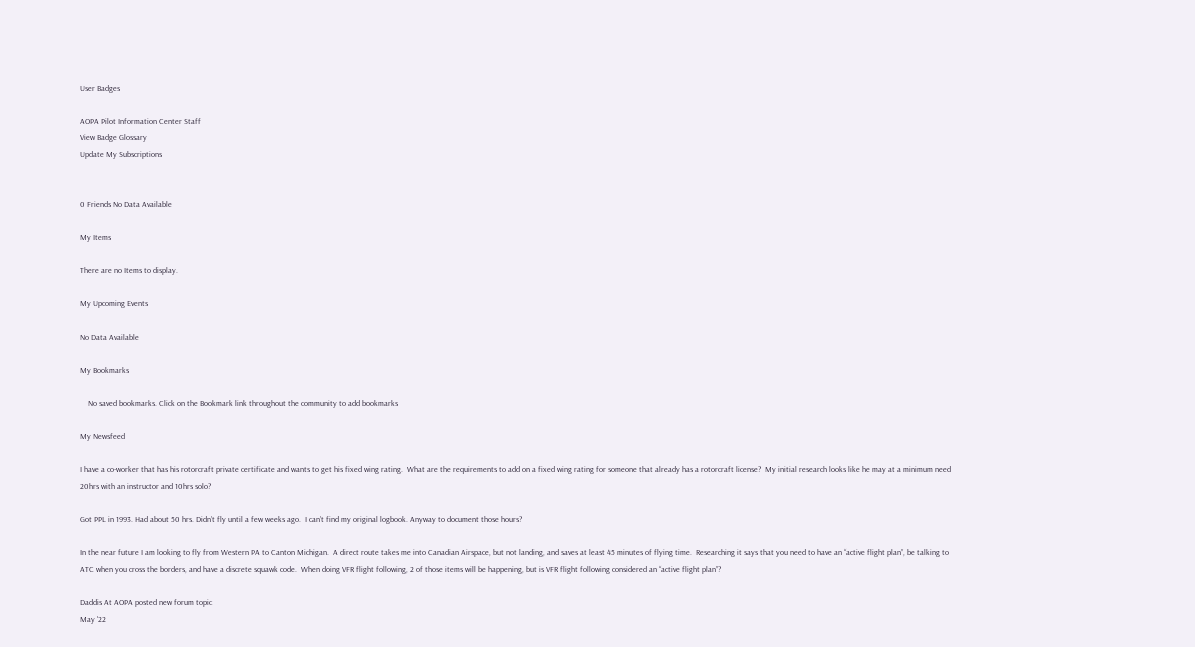User Badges

AOPA Pilot Information Center Staff
View Badge Glossary
Update My Subscriptions


0 Friends No Data Available

My Items

There are no Items to display.

My Upcoming Events

No Data Available

My Bookmarks

    No saved bookmarks. Click on the Bookmark link throughout the community to add bookmarks

My Newsfeed

I have a co-worker that has his rotorcraft private certificate and wants to get his fixed wing rating.  What are the requirements to add on a fixed wing rating for someone that already has a rotorcraft license?  My initial research looks like he may at a minimum need 20hrs with an instructor and 10hrs solo?

Got PPL in 1993. Had about 50 hrs. Didn’t fly until a few weeks ago.  I can’t find my original logbook. Anyway to document those hours?

In the near future I am looking to fly from Western PA to Canton Michigan.  A direct route takes me into Canadian Airspace, but not landing, and saves at least 45 minutes of flying time.  Researching it says that you need to have an “active flight plan”, be talking to ATC when you cross the borders, and have a discrete squawk code.  When doing VFR flight following, 2 of those items will be happening, but is VFR flight following considered an “active flight plan”?

Daddis At AOPA posted new forum topic
May '22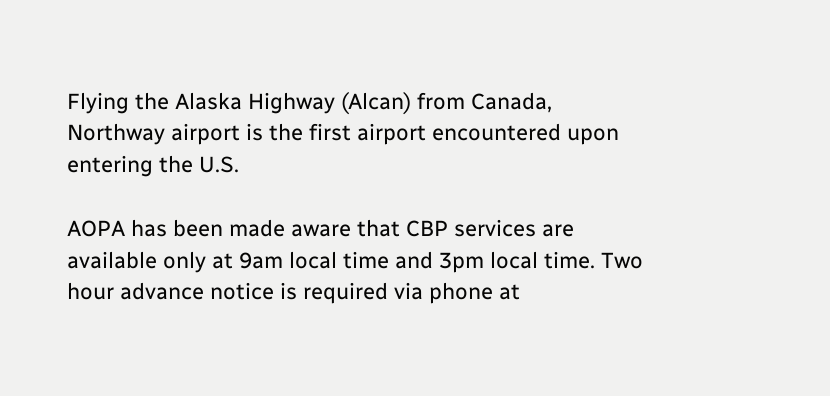Flying the Alaska Highway (Alcan) from Canada, Northway airport is the first airport encountered upon entering the U.S.

AOPA has been made aware that CBP services are available only at 9am local time and 3pm local time. Two hour advance notice is required via phone at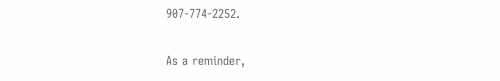907-774-2252.

As a reminder,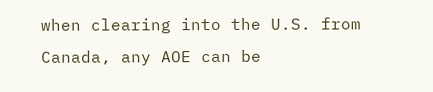when clearing into the U.S. from Canada, any AOE can be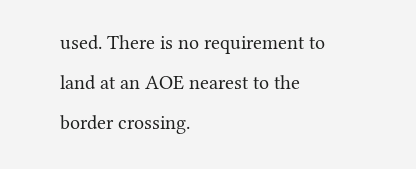used. There is no requirement to land at an AOE nearest to the border crossing.